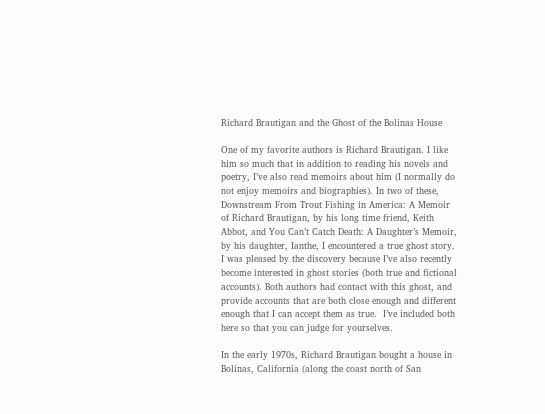Richard Brautigan and the Ghost of the Bolinas House

One of my favorite authors is Richard Brautigan. I like him so much that in addition to reading his novels and poetry, I’ve also read memoirs about him (I normally do not enjoy memoirs and biographies). In two of these, Downstream From Trout Fishing in America: A Memoir of Richard Brautigan, by his long time friend, Keith Abbot, and You Can’t Catch Death: A Daughter’s Memoir, by his daughter, Ianthe, I encountered a true ghost story. I was pleased by the discovery because I’ve also recently become interested in ghost stories (both true and fictional accounts). Both authors had contact with this ghost, and provide accounts that are both close enough and different enough that I can accept them as true.  I’ve included both here so that you can judge for yourselves.

In the early 1970s, Richard Brautigan bought a house in Bolinas, California (along the coast north of San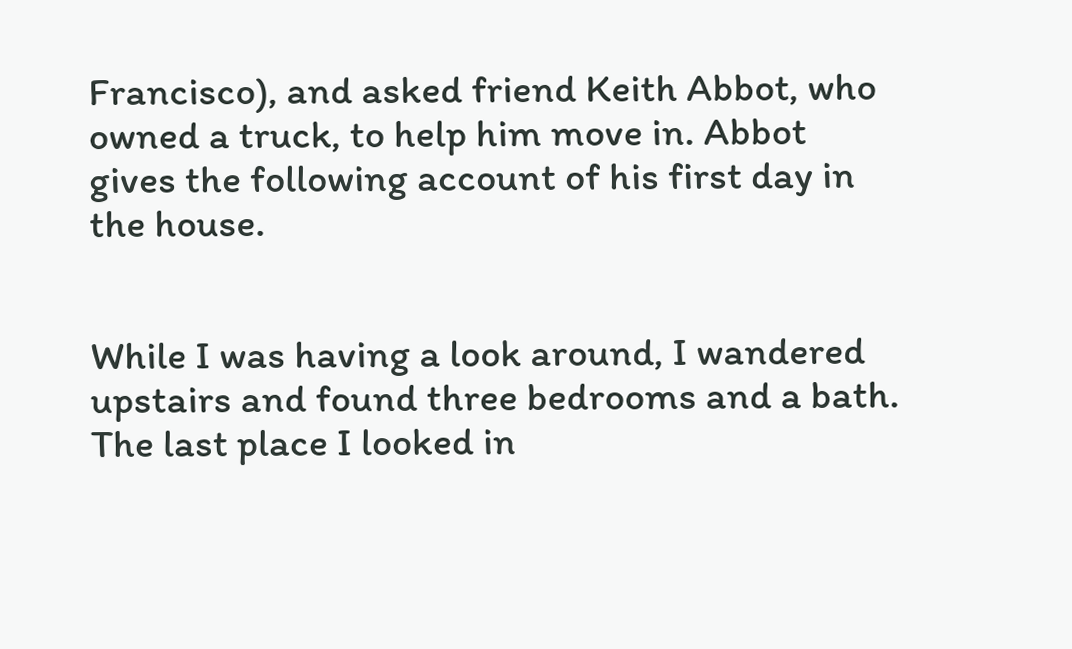Francisco), and asked friend Keith Abbot, who owned a truck, to help him move in. Abbot gives the following account of his first day in the house.


While I was having a look around, I wandered upstairs and found three bedrooms and a bath. The last place I looked in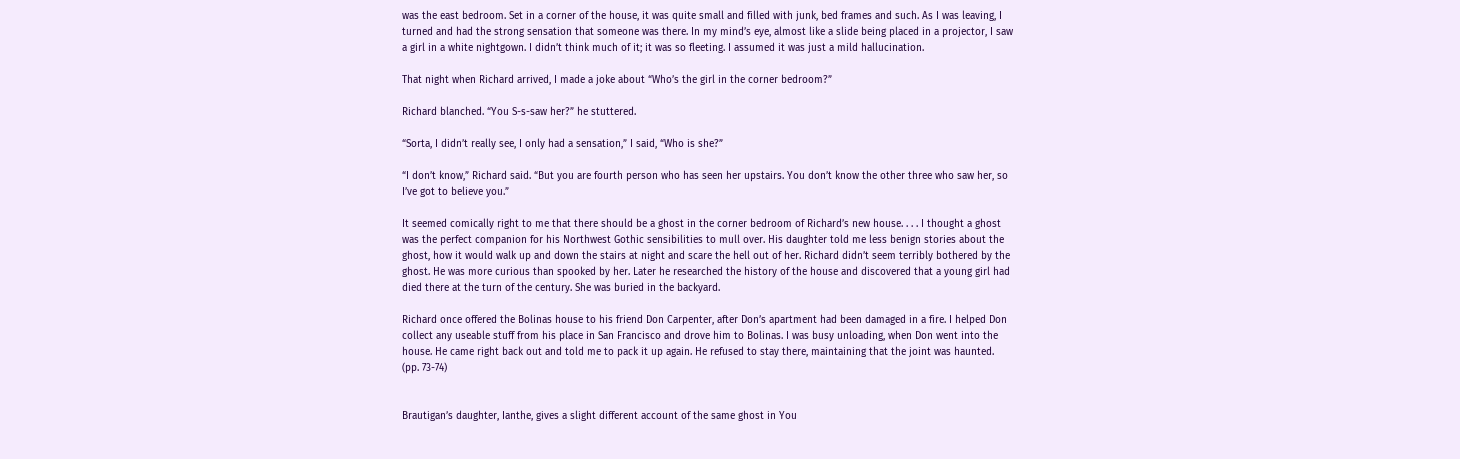was the east bedroom. Set in a corner of the house, it was quite small and filled with junk, bed frames and such. As I was leaving, I turned and had the strong sensation that someone was there. In my mind’s eye, almost like a slide being placed in a projector, I saw a girl in a white nightgown. I didn’t think much of it; it was so fleeting. I assumed it was just a mild hallucination.

That night when Richard arrived, I made a joke about “Who’s the girl in the corner bedroom?”

Richard blanched. “You S-s-saw her?” he stuttered.

“Sorta, I didn’t really see, I only had a sensation,” I said, “Who is she?”

“I don’t know,” Richard said. “But you are fourth person who has seen her upstairs. You don’t know the other three who saw her, so I’ve got to believe you.”

It seemed comically right to me that there should be a ghost in the corner bedroom of Richard’s new house. . . . I thought a ghost was the perfect companion for his Northwest Gothic sensibilities to mull over. His daughter told me less benign stories about the ghost, how it would walk up and down the stairs at night and scare the hell out of her. Richard didn’t seem terribly bothered by the ghost. He was more curious than spooked by her. Later he researched the history of the house and discovered that a young girl had died there at the turn of the century. She was buried in the backyard.

Richard once offered the Bolinas house to his friend Don Carpenter, after Don’s apartment had been damaged in a fire. I helped Don collect any useable stuff from his place in San Francisco and drove him to Bolinas. I was busy unloading, when Don went into the house. He came right back out and told me to pack it up again. He refused to stay there, maintaining that the joint was haunted.  (pp. 73-74)


Brautigan’s daughter, Ianthe, gives a slight different account of the same ghost in You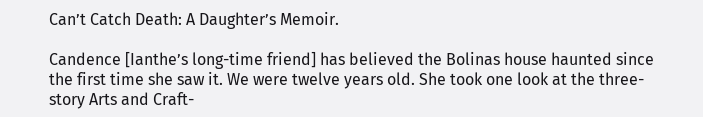Can’t Catch Death: A Daughter’s Memoir.

Candence [Ianthe’s long-time friend] has believed the Bolinas house haunted since the first time she saw it. We were twelve years old. She took one look at the three-story Arts and Craft-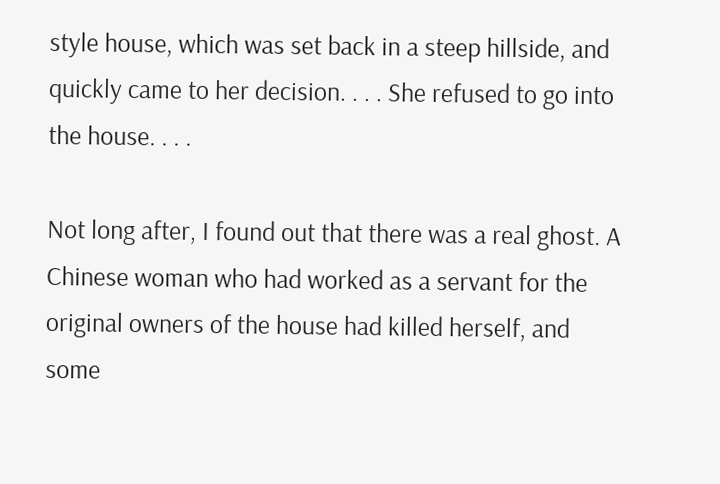style house, which was set back in a steep hillside, and quickly came to her decision. . . . She refused to go into the house. . . .

Not long after, I found out that there was a real ghost. A Chinese woman who had worked as a servant for the original owners of the house had killed herself, and some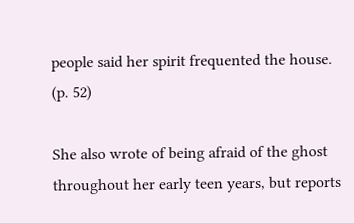people said her spirit frequented the house. (p. 52)

She also wrote of being afraid of the ghost throughout her early teen years, but reports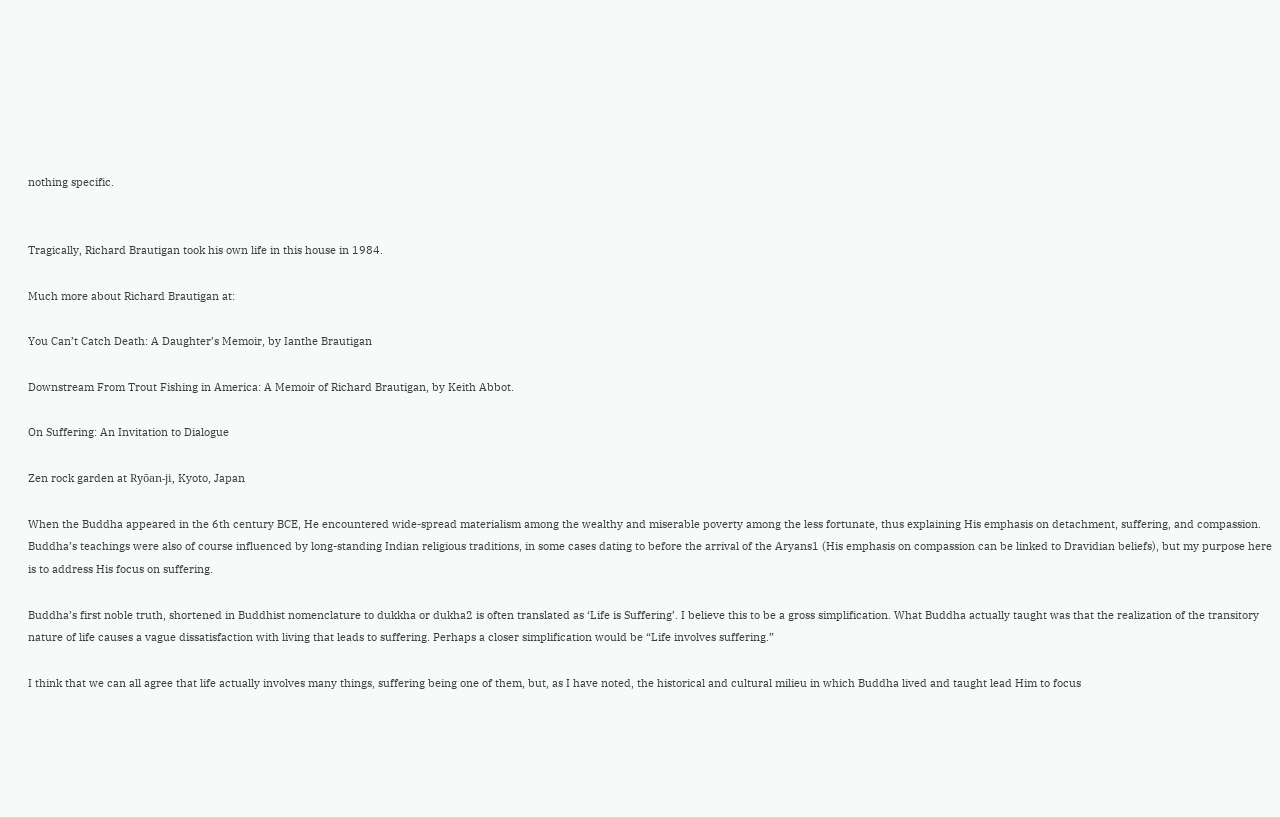nothing specific.


Tragically, Richard Brautigan took his own life in this house in 1984.

Much more about Richard Brautigan at:

You Can’t Catch Death: A Daughter’s Memoir, by Ianthe Brautigan

Downstream From Trout Fishing in America: A Memoir of Richard Brautigan, by Keith Abbot.

On Suffering: An Invitation to Dialogue

Zen rock garden at Ryōan-ji, Kyoto, Japan

When the Buddha appeared in the 6th century BCE, He encountered wide-spread materialism among the wealthy and miserable poverty among the less fortunate, thus explaining His emphasis on detachment, suffering, and compassion. Buddha’s teachings were also of course influenced by long-standing Indian religious traditions, in some cases dating to before the arrival of the Aryans1 (His emphasis on compassion can be linked to Dravidian beliefs), but my purpose here is to address His focus on suffering.

Buddha’s first noble truth, shortened in Buddhist nomenclature to dukkha or dukha2 is often translated as ‘Life is Suffering’. I believe this to be a gross simplification. What Buddha actually taught was that the realization of the transitory nature of life causes a vague dissatisfaction with living that leads to suffering. Perhaps a closer simplification would be “Life involves suffering.”

I think that we can all agree that life actually involves many things, suffering being one of them, but, as I have noted, the historical and cultural milieu in which Buddha lived and taught lead Him to focus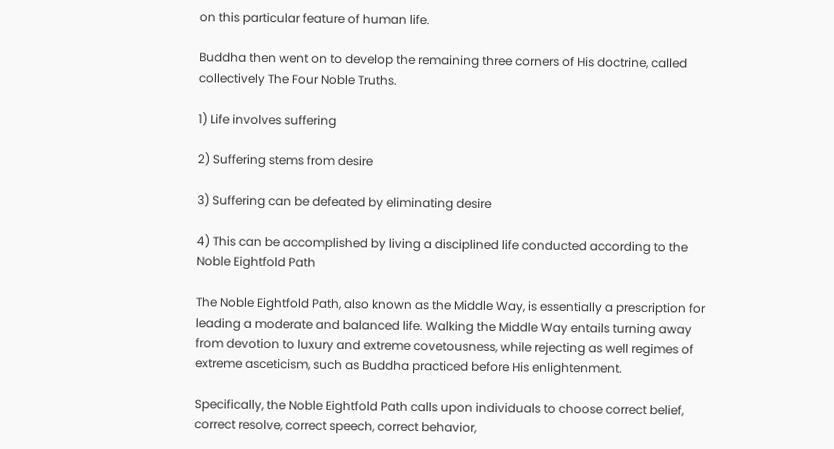on this particular feature of human life.

Buddha then went on to develop the remaining three corners of His doctrine, called collectively The Four Noble Truths.

1) Life involves suffering

2) Suffering stems from desire

3) Suffering can be defeated by eliminating desire

4) This can be accomplished by living a disciplined life conducted according to the Noble Eightfold Path

The Noble Eightfold Path, also known as the Middle Way, is essentially a prescription for leading a moderate and balanced life. Walking the Middle Way entails turning away from devotion to luxury and extreme covetousness, while rejecting as well regimes of extreme asceticism, such as Buddha practiced before His enlightenment.

Specifically, the Noble Eightfold Path calls upon individuals to choose correct belief, correct resolve, correct speech, correct behavior,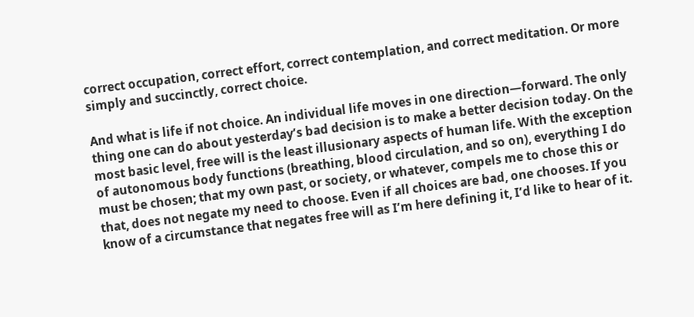correct occupation, correct effort, correct contemplation, and correct meditation. Or more simply and succinctly, correct choice.

And what is life if not choice. An individual life moves in one direction—forward. The only thing one can do about yesterday’s bad decision is to make a better decision today. On the most basic level, free will is the least illusionary aspects of human life. With the exception of autonomous body functions (breathing, blood circulation, and so on), everything I do must be chosen; that my own past, or society, or whatever, compels me to chose this or that, does not negate my need to choose. Even if all choices are bad, one chooses. If you know of a circumstance that negates free will as I’m here defining it, I’d like to hear of it.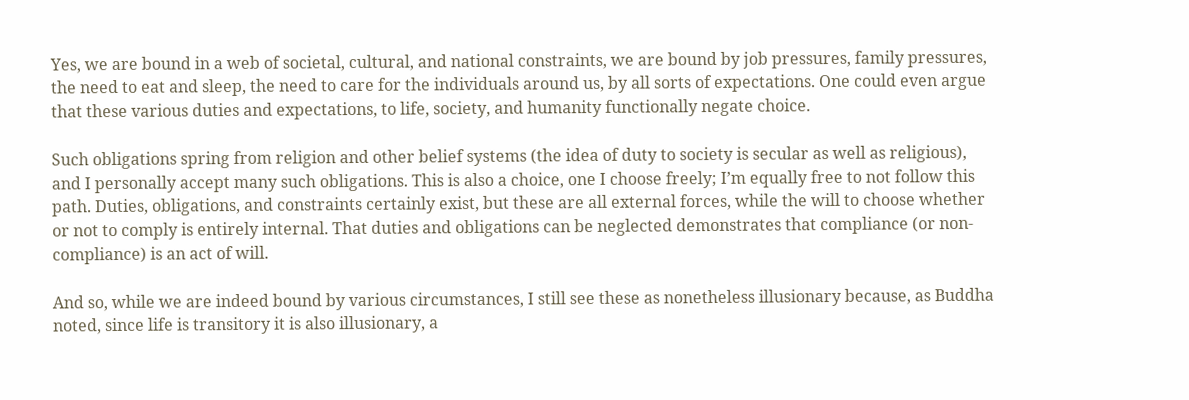Yes, we are bound in a web of societal, cultural, and national constraints, we are bound by job pressures, family pressures, the need to eat and sleep, the need to care for the individuals around us, by all sorts of expectations. One could even argue that these various duties and expectations, to life, society, and humanity functionally negate choice.

Such obligations spring from religion and other belief systems (the idea of duty to society is secular as well as religious), and I personally accept many such obligations. This is also a choice, one I choose freely; I’m equally free to not follow this path. Duties, obligations, and constraints certainly exist, but these are all external forces, while the will to choose whether or not to comply is entirely internal. That duties and obligations can be neglected demonstrates that compliance (or non-compliance) is an act of will.

And so, while we are indeed bound by various circumstances, I still see these as nonetheless illusionary because, as Buddha noted, since life is transitory it is also illusionary, a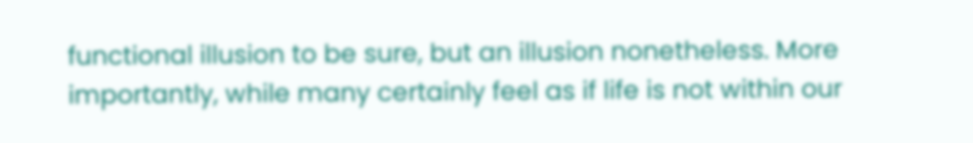functional illusion to be sure, but an illusion nonetheless. More importantly, while many certainly feel as if life is not within our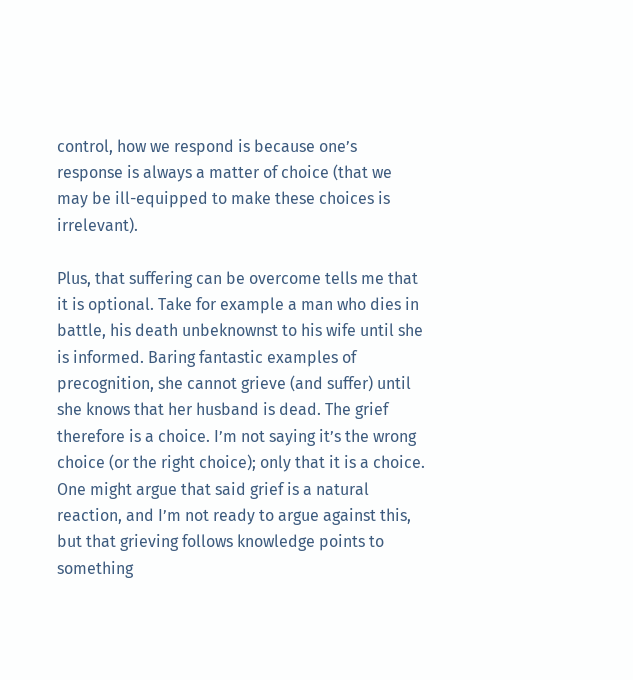control, how we respond is because one’s response is always a matter of choice (that we may be ill-equipped to make these choices is irrelevant).

Plus, that suffering can be overcome tells me that it is optional. Take for example a man who dies in battle, his death unbeknownst to his wife until she is informed. Baring fantastic examples of precognition, she cannot grieve (and suffer) until she knows that her husband is dead. The grief therefore is a choice. I’m not saying it’s the wrong choice (or the right choice); only that it is a choice. One might argue that said grief is a natural reaction, and I’m not ready to argue against this, but that grieving follows knowledge points to something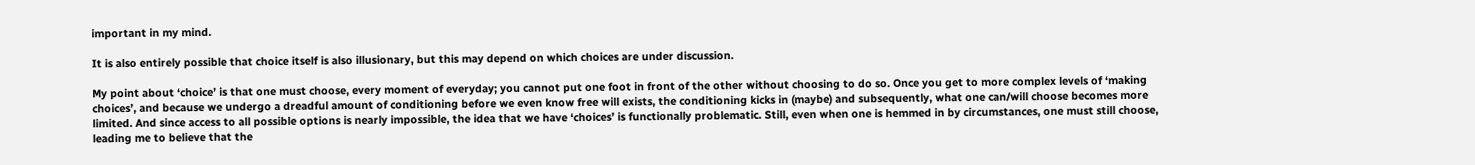important in my mind.

It is also entirely possible that choice itself is also illusionary, but this may depend on which choices are under discussion.

My point about ‘choice’ is that one must choose, every moment of everyday; you cannot put one foot in front of the other without choosing to do so. Once you get to more complex levels of ‘making choices’, and because we undergo a dreadful amount of conditioning before we even know free will exists, the conditioning kicks in (maybe) and subsequently, what one can/will choose becomes more limited. And since access to all possible options is nearly impossible, the idea that we have ‘choices’ is functionally problematic. Still, even when one is hemmed in by circumstances, one must still choose, leading me to believe that the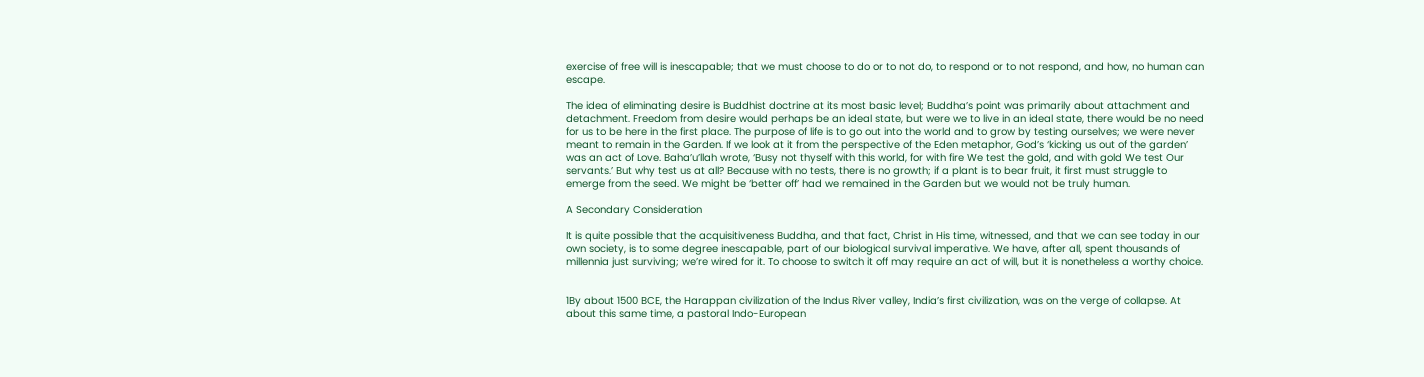exercise of free will is inescapable; that we must choose to do or to not do, to respond or to not respond, and how, no human can escape.

The idea of eliminating desire is Buddhist doctrine at its most basic level; Buddha’s point was primarily about attachment and detachment. Freedom from desire would perhaps be an ideal state, but were we to live in an ideal state, there would be no need for us to be here in the first place. The purpose of life is to go out into the world and to grow by testing ourselves; we were never meant to remain in the Garden. If we look at it from the perspective of the Eden metaphor, God’s ‘kicking us out of the garden’ was an act of Love. Baha’u’llah wrote, ‘Busy not thyself with this world, for with fire We test the gold, and with gold We test Our servants.’ But why test us at all? Because with no tests, there is no growth; if a plant is to bear fruit, it first must struggle to emerge from the seed. We might be ‘better off’ had we remained in the Garden but we would not be truly human.

A Secondary Consideration

It is quite possible that the acquisitiveness Buddha, and that fact, Christ in His time, witnessed, and that we can see today in our own society, is to some degree inescapable, part of our biological survival imperative. We have, after all, spent thousands of millennia just surviving; we’re wired for it. To choose to switch it off may require an act of will, but it is nonetheless a worthy choice.


1By about 1500 BCE, the Harappan civilization of the Indus River valley, India’s first civilization, was on the verge of collapse. At about this same time, a pastoral Indo-European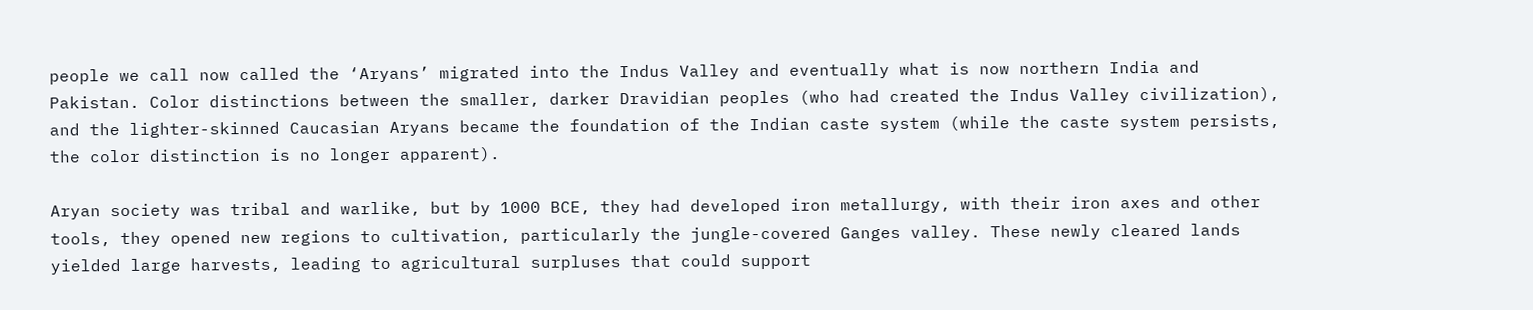people we call now called the ‘Aryans’ migrated into the Indus Valley and eventually what is now northern India and Pakistan. Color distinctions between the smaller, darker Dravidian peoples (who had created the Indus Valley civilization), and the lighter-skinned Caucasian Aryans became the foundation of the Indian caste system (while the caste system persists, the color distinction is no longer apparent).

Aryan society was tribal and warlike, but by 1000 BCE, they had developed iron metallurgy, with their iron axes and other tools, they opened new regions to cultivation, particularly the jungle-covered Ganges valley. These newly cleared lands yielded large harvests, leading to agricultural surpluses that could support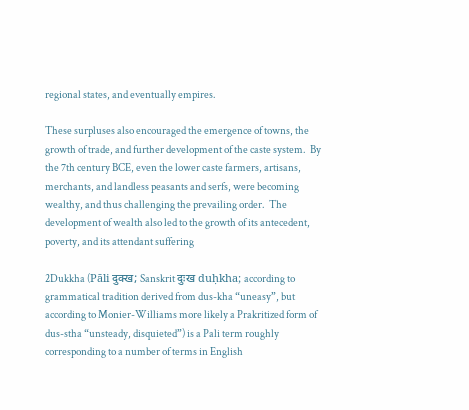regional states, and eventually empires.

These surpluses also encouraged the emergence of towns, the growth of trade, and further development of the caste system.  By the 7th century BCE, even the lower caste farmers, artisans, merchants, and landless peasants and serfs, were becoming wealthy, and thus challenging the prevailing order.  The development of wealth also led to the growth of its antecedent, poverty, and its attendant suffering

2Dukkha (Pāli दुक्ख; Sanskrit दुःख duḥkha; according to grammatical tradition derived from dus-kha “uneasy”, but according to Monier-Williams more likely a Prakritized form of dus-stha “unsteady, disquieted”) is a Pali term roughly corresponding to a number of terms in English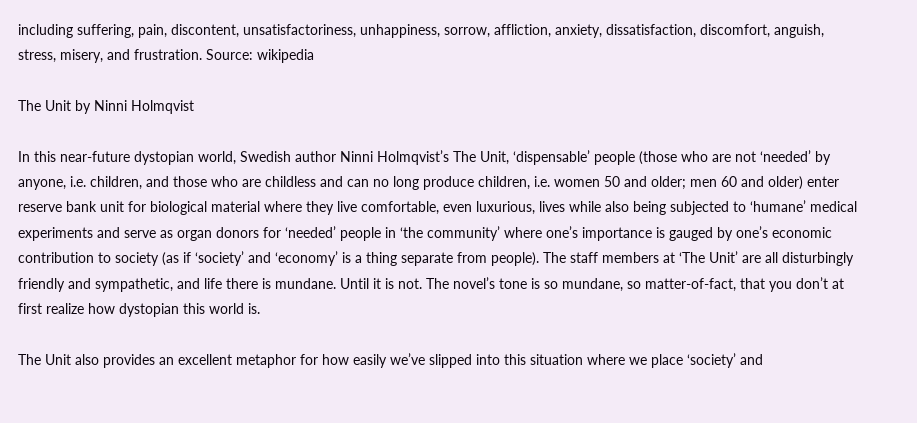including suffering, pain, discontent, unsatisfactoriness, unhappiness, sorrow, affliction, anxiety, dissatisfaction, discomfort, anguish, stress, misery, and frustration. Source: wikipedia

The Unit by Ninni Holmqvist

In this near-future dystopian world, Swedish author Ninni Holmqvist’s The Unit, ‘dispensable’ people (those who are not ‘needed’ by anyone, i.e. children, and those who are childless and can no long produce children, i.e. women 50 and older; men 60 and older) enter reserve bank unit for biological material where they live comfortable, even luxurious, lives while also being subjected to ‘humane’ medical experiments and serve as organ donors for ‘needed’ people in ‘the community’ where one’s importance is gauged by one’s economic contribution to society (as if ‘society’ and ‘economy’ is a thing separate from people). The staff members at ‘The Unit’ are all disturbingly friendly and sympathetic, and life there is mundane. Until it is not. The novel’s tone is so mundane, so matter-of-fact, that you don’t at first realize how dystopian this world is.

The Unit also provides an excellent metaphor for how easily we’ve slipped into this situation where we place ‘society’ and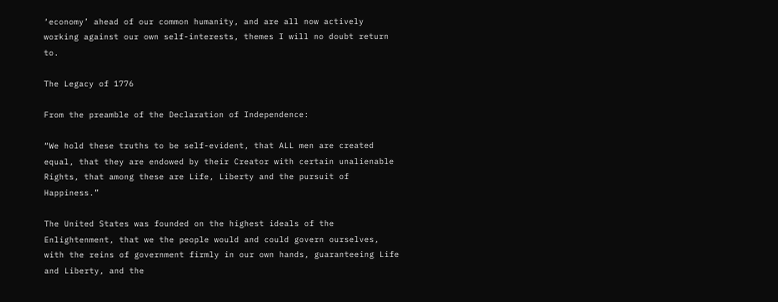‘economy’ ahead of our common humanity, and are all now actively working against our own self-interests, themes I will no doubt return to.

The Legacy of 1776

From the preamble of the Declaration of Independence:

“We hold these truths to be self-evident, that ALL men are created equal, that they are endowed by their Creator with certain unalienable Rights, that among these are Life, Liberty and the pursuit of Happiness.”

The United States was founded on the highest ideals of the Enlightenment, that we the people would and could govern ourselves, with the reins of government firmly in our own hands, guaranteeing Life and Liberty, and the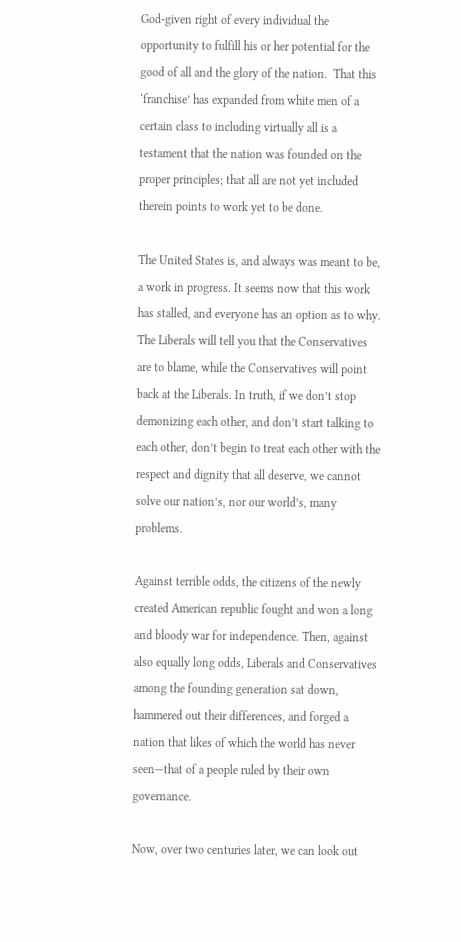God-given right of every individual the opportunity to fulfill his or her potential for the good of all and the glory of the nation.  That this ‘franchise’ has expanded from white men of a certain class to including virtually all is a testament that the nation was founded on the proper principles; that all are not yet included therein points to work yet to be done.

The United States is, and always was meant to be, a work in progress. It seems now that this work has stalled, and everyone has an option as to why. The Liberals will tell you that the Conservatives are to blame, while the Conservatives will point back at the Liberals. In truth, if we don’t stop demonizing each other, and don’t start talking to each other, don’t begin to treat each other with the respect and dignity that all deserve, we cannot solve our nation’s, nor our world’s, many problems.

Against terrible odds, the citizens of the newly created American republic fought and won a long and bloody war for independence. Then, against also equally long odds, Liberals and Conservatives among the founding generation sat down, hammered out their differences, and forged a nation that likes of which the world has never seen—that of a people ruled by their own governance.

Now, over two centuries later, we can look out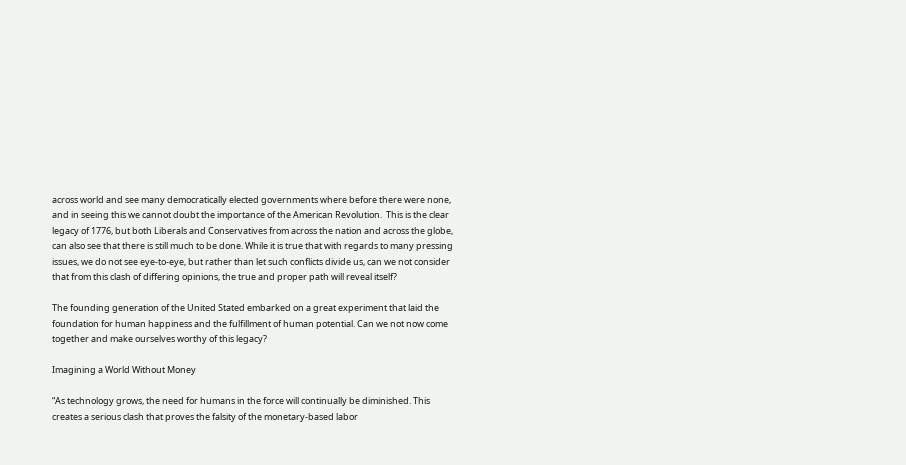across world and see many democratically elected governments where before there were none, and in seeing this we cannot doubt the importance of the American Revolution.  This is the clear legacy of 1776, but both Liberals and Conservatives from across the nation and across the globe, can also see that there is still much to be done. While it is true that with regards to many pressing issues, we do not see eye-to-eye, but rather than let such conflicts divide us, can we not consider that from this clash of differing opinions, the true and proper path will reveal itself?

The founding generation of the United Stated embarked on a great experiment that laid the foundation for human happiness and the fulfillment of human potential. Can we not now come together and make ourselves worthy of this legacy?

Imagining a World Without Money

“As technology grows, the need for humans in the force will continually be diminished. This creates a serious clash that proves the falsity of the monetary-based labor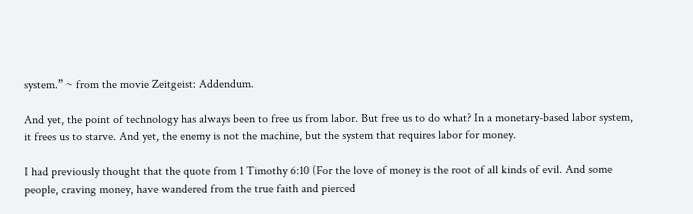system.” ~ from the movie Zeitgeist: Addendum.

And yet, the point of technology has always been to free us from labor. But free us to do what? In a monetary-based labor system, it frees us to starve. And yet, the enemy is not the machine, but the system that requires labor for money.

I had previously thought that the quote from 1 Timothy 6:10 (For the love of money is the root of all kinds of evil. And some people, craving money, have wandered from the true faith and pierced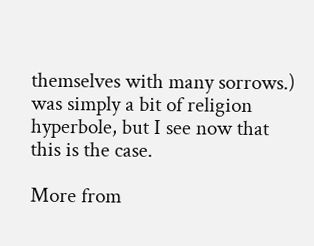themselves with many sorrows.) was simply a bit of religion hyperbole, but I see now that this is the case.

More from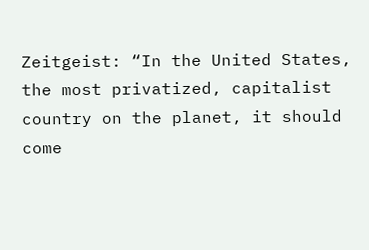Zeitgeist: “In the United States, the most privatized, capitalist country on the planet, it should come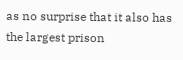as no surprise that it also has the largest prison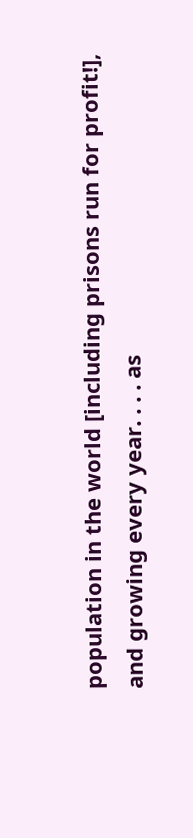population in the world [including prisons run for profit!], and growing every year. . . . as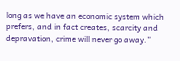long as we have an economic system which prefers, and in fact creates, scarcity and depravation, crime will never go away.”